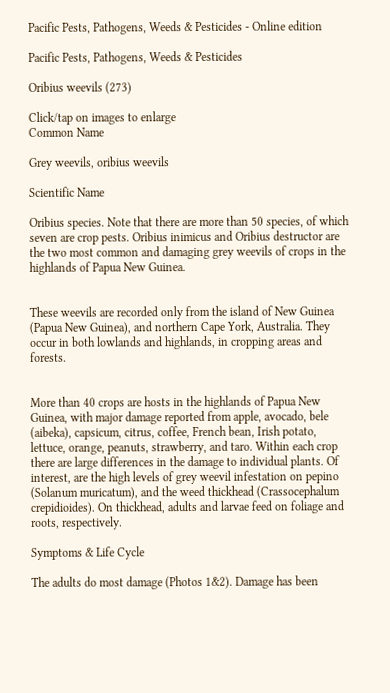Pacific Pests, Pathogens, Weeds & Pesticides - Online edition

Pacific Pests, Pathogens, Weeds & Pesticides

Oribius weevils (273)

Click/tap on images to enlarge
Common Name

Grey weevils, oribius weevils

Scientific Name

Oribius species. Note that there are more than 50 species, of which seven are crop pests. Oribius inimicus and Oribius destructor are the two most common and damaging grey weevils of crops in the highlands of Papua New Guinea.


These weevils are recorded only from the island of New Guinea (Papua New Guinea), and northern Cape York, Australia. They occur in both lowlands and highlands, in cropping areas and forests.


More than 40 crops are hosts in the highlands of Papua New Guinea, with major damage reported from apple, avocado, bele (aibeka), capsicum, citrus, coffee, French bean, Irish potato, lettuce, orange, peanuts, strawberry, and taro. Within each crop there are large differences in the damage to individual plants. Of interest, are the high levels of grey weevil infestation on pepino (Solanum muricatum), and the weed thickhead (Crassocephalum crepidioides). On thickhead, adults and larvae feed on foliage and roots, respectively.

Symptoms & Life Cycle

The adults do most damage (Photos 1&2). Damage has been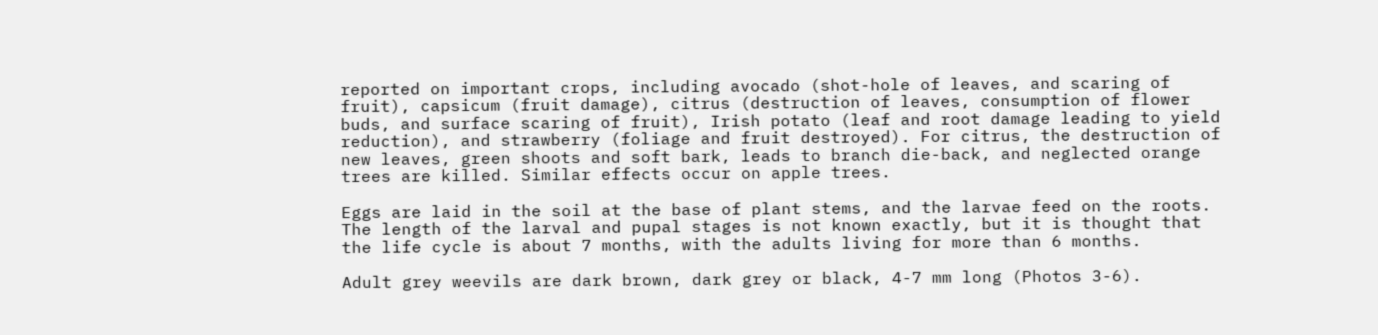reported on important crops, including avocado (shot-hole of leaves, and scaring of fruit), capsicum (fruit damage), citrus (destruction of leaves, consumption of flower buds, and surface scaring of fruit), Irish potato (leaf and root damage leading to yield reduction), and strawberry (foliage and fruit destroyed). For citrus, the destruction of new leaves, green shoots and soft bark, leads to branch die-back, and neglected orange trees are killed. Similar effects occur on apple trees.

Eggs are laid in the soil at the base of plant stems, and the larvae feed on the roots. The length of the larval and pupal stages is not known exactly, but it is thought that the life cycle is about 7 months, with the adults living for more than 6 months.

Adult grey weevils are dark brown, dark grey or black, 4-7 mm long (Photos 3-6).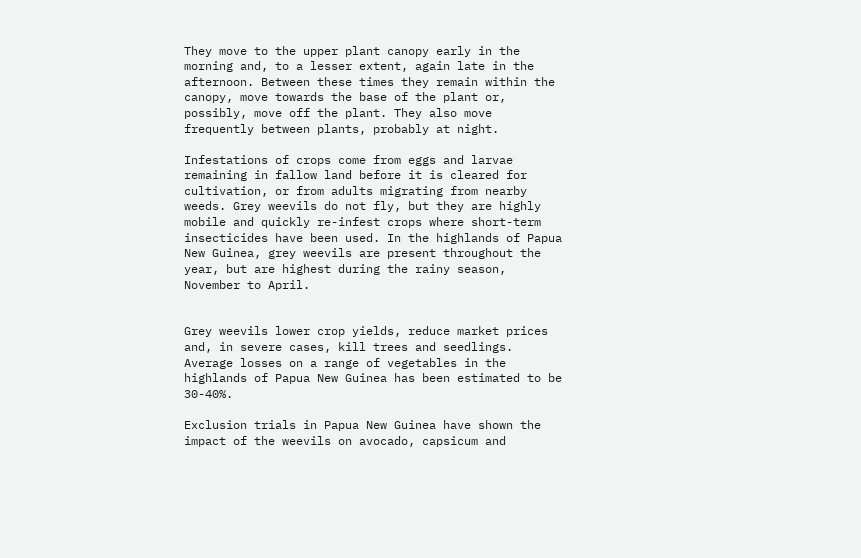They move to the upper plant canopy early in the morning and, to a lesser extent, again late in the afternoon. Between these times they remain within the canopy, move towards the base of the plant or, possibly, move off the plant. They also move frequently between plants, probably at night.

Infestations of crops come from eggs and larvae remaining in fallow land before it is cleared for cultivation, or from adults migrating from nearby weeds. Grey weevils do not fly, but they are highly mobile and quickly re-infest crops where short-term insecticides have been used. In the highlands of Papua New Guinea, grey weevils are present throughout the year, but are highest during the rainy season, November to April.


Grey weevils lower crop yields, reduce market prices and, in severe cases, kill trees and seedlings. Average losses on a range of vegetables in the highlands of Papua New Guinea has been estimated to be 30-40%.

Exclusion trials in Papua New Guinea have shown the impact of the weevils on avocado, capsicum and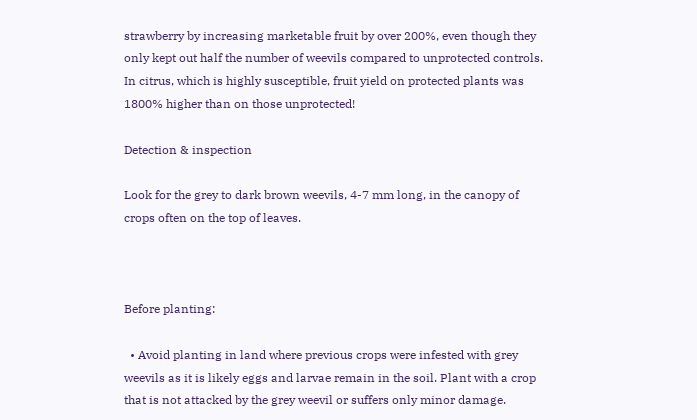strawberry by increasing marketable fruit by over 200%, even though they only kept out half the number of weevils compared to unprotected controls. In citrus, which is highly susceptible, fruit yield on protected plants was 1800% higher than on those unprotected!

Detection & inspection

Look for the grey to dark brown weevils, 4-7 mm long, in the canopy of crops often on the top of leaves.



Before planting:

  • Avoid planting in land where previous crops were infested with grey weevils as it is likely eggs and larvae remain in the soil. Plant with a crop that is not attacked by the grey weevil or suffers only minor damage.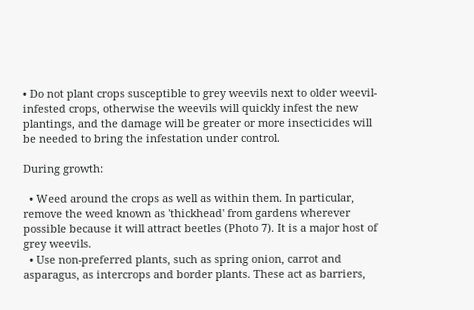• Do not plant crops susceptible to grey weevils next to older weevil-infested crops, otherwise the weevils will quickly infest the new plantings, and the damage will be greater or more insecticides will be needed to bring the infestation under control.

During growth:

  • Weed around the crops as well as within them. In particular, remove the weed known as 'thickhead' from gardens wherever possible because it will attract beetles (Photo 7). It is a major host of grey weevils.
  • Use non-preferred plants, such as spring onion, carrot and asparagus, as intercrops and border plants. These act as barriers,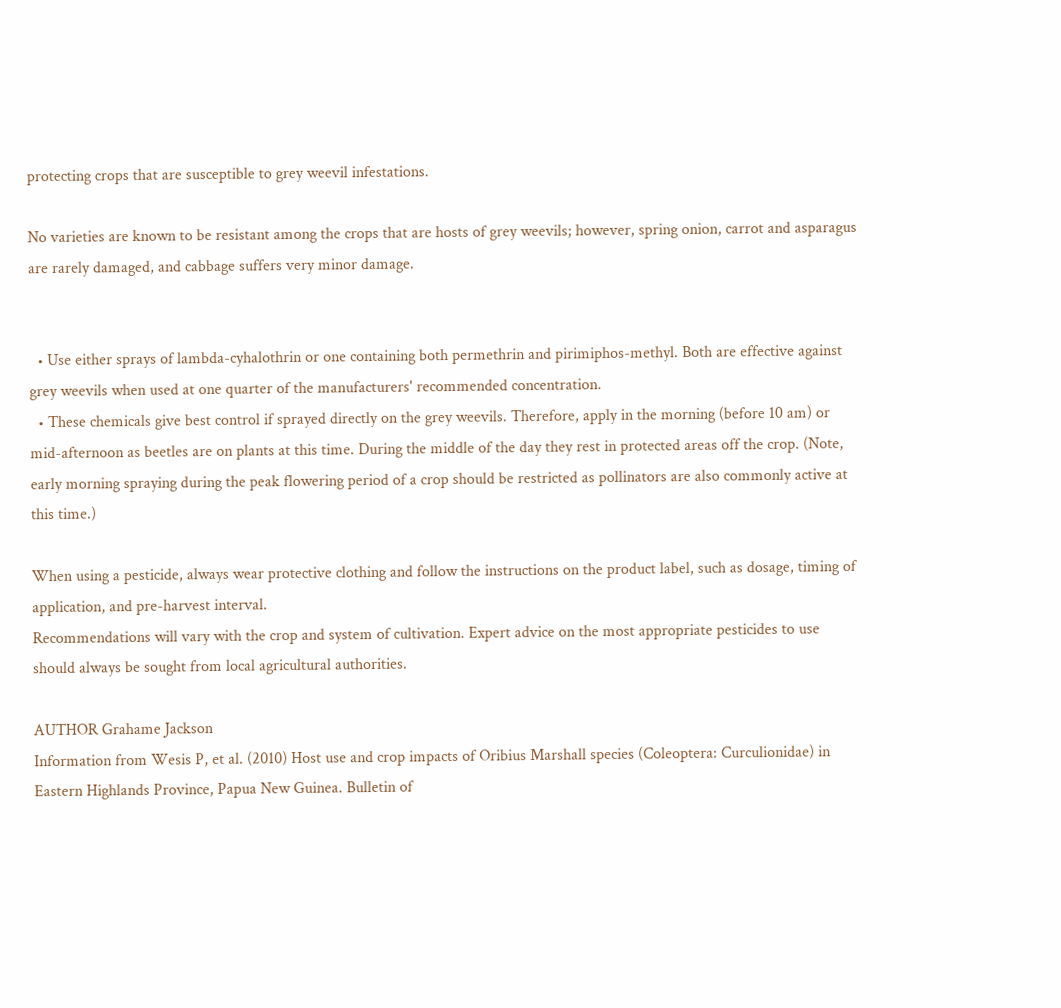protecting crops that are susceptible to grey weevil infestations.

No varieties are known to be resistant among the crops that are hosts of grey weevils; however, spring onion, carrot and asparagus are rarely damaged, and cabbage suffers very minor damage.


  • Use either sprays of lambda-cyhalothrin or one containing both permethrin and pirimiphos-methyl. Both are effective against grey weevils when used at one quarter of the manufacturers' recommended concentration.
  • These chemicals give best control if sprayed directly on the grey weevils. Therefore, apply in the morning (before 10 am) or mid-afternoon as beetles are on plants at this time. During the middle of the day they rest in protected areas off the crop. (Note, early morning spraying during the peak flowering period of a crop should be restricted as pollinators are also commonly active at this time.)

When using a pesticide, always wear protective clothing and follow the instructions on the product label, such as dosage, timing of application, and pre-harvest interval.
Recommendations will vary with the crop and system of cultivation. Expert advice on the most appropriate pesticides to use should always be sought from local agricultural authorities.

AUTHOR Grahame Jackson
Information from Wesis P, et al. (2010) Host use and crop impacts of Oribius Marshall species (Coleoptera: Curculionidae) in Eastern Highlands Province, Papua New Guinea. Bulletin of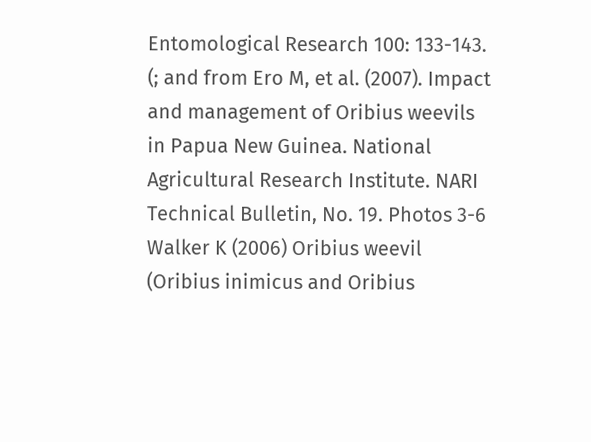Entomological Research 100: 133-143. (; and from Ero M, et al. (2007). Impact and management of Oribius weevils in Papua New Guinea. National Agricultural Research Institute. NARI Technical Bulletin, No. 19. Photos 3-6 Walker K (2006) Oribius weevil (Oribius inimicus and Oribius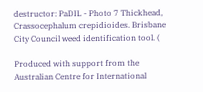destructor: PaDIL - Photo 7 Thickhead, Crassocephalum crepidioides. Brisbane City Council weed identification tool. (

Produced with support from the Australian Centre for International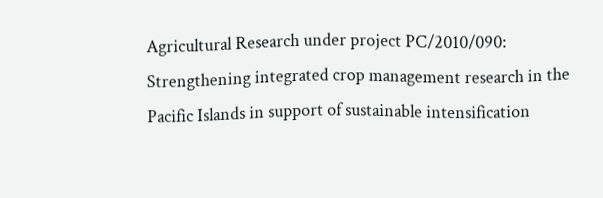Agricultural Research under project PC/2010/090: Strengthening integrated crop management research in the Pacific Islands in support of sustainable intensification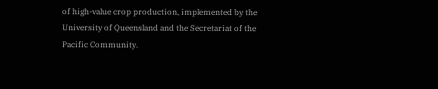of high-value crop production, implemented by the University of Queensland and the Secretariat of the Pacific Community.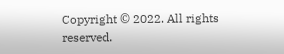Copyright © 2022. All rights reserved.